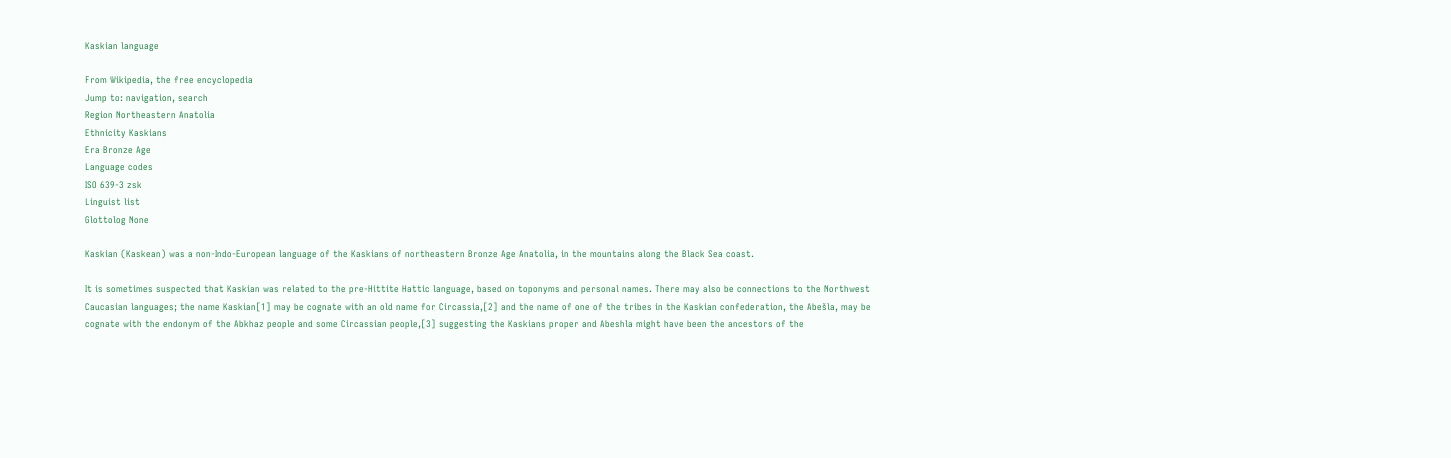Kaskian language

From Wikipedia, the free encyclopedia
Jump to: navigation, search
Region Northeastern Anatolia
Ethnicity Kaskians
Era Bronze Age
Language codes
ISO 639-3 zsk
Linguist list
Glottolog None

Kaskian (Kaskean) was a non-Indo-European language of the Kaskians of northeastern Bronze Age Anatolia, in the mountains along the Black Sea coast.

It is sometimes suspected that Kaskian was related to the pre-Hittite Hattic language, based on toponyms and personal names. There may also be connections to the Northwest Caucasian languages; the name Kaskian[1] may be cognate with an old name for Circassia,[2] and the name of one of the tribes in the Kaskian confederation, the Abešla, may be cognate with the endonym of the Abkhaz people and some Circassian people,[3] suggesting the Kaskians proper and Abeshla might have been the ancestors of the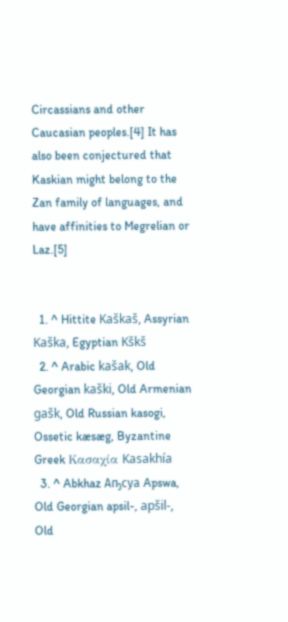Circassians and other Caucasian peoples.[4] It has also been conjectured that Kaskian might belong to the Zan family of languages, and have affinities to Megrelian or Laz.[5]


  1. ^ Hittite Kaškaš, Assyrian Kaška, Egyptian Kškš
  2. ^ Arabic kašak, Old Georgian kaški, Old Armenian gašk, Old Russian kasogi, Ossetic kæsæg, Byzantine Greek Κασαχία Kasakhía
  3. ^ Abkhaz Аҧсуа Apswa, Old Georgian apsil-, apšil-, Old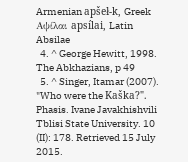Armenian apšeł-k, Greek Αψίλαι apsílai, Latin Absilae
  4. ^ George Hewitt, 1998. The Abkhazians, p 49
  5. ^ Singer, Itamar (2007). "Who were the Kaška?". Phasis. Ivane Javakhishvili Tblisi State University. 10 (II): 178. Retrieved 15 July 2015.